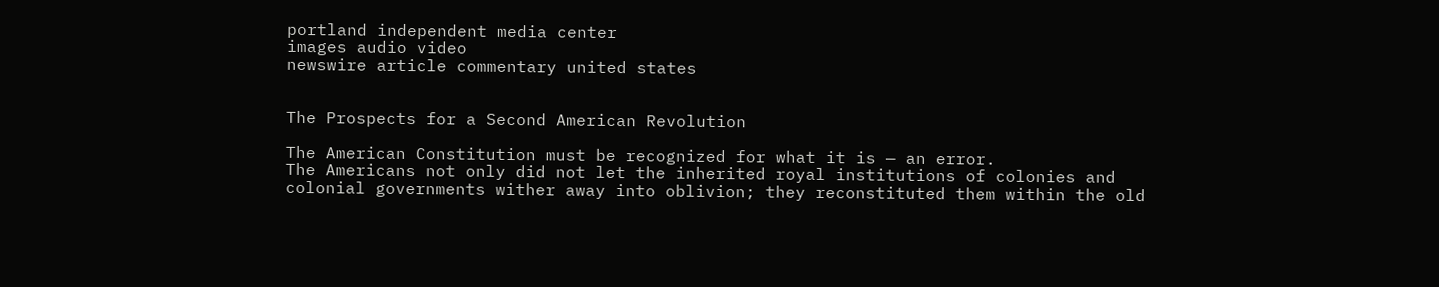portland independent media center
images audio video
newswire article commentary united states


The Prospects for a Second American Revolution

The American Constitution must be recognized for what it is — an error.
The Americans not only did not let the inherited royal institutions of colonies and colonial governments wither away into oblivion; they reconstituted them within the old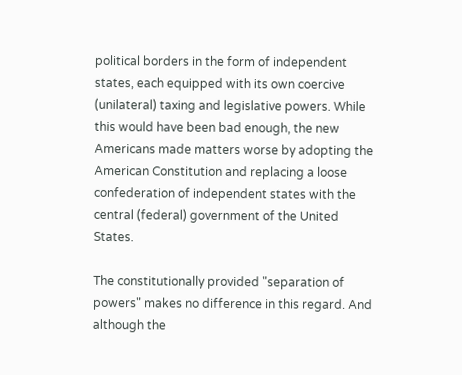political borders in the form of independent states, each equipped with its own coercive (unilateral) taxing and legislative powers. While this would have been bad enough, the new Americans made matters worse by adopting the American Constitution and replacing a loose confederation of independent states with the central (federal) government of the United States.

The constitutionally provided "separation of powers" makes no difference in this regard. And although the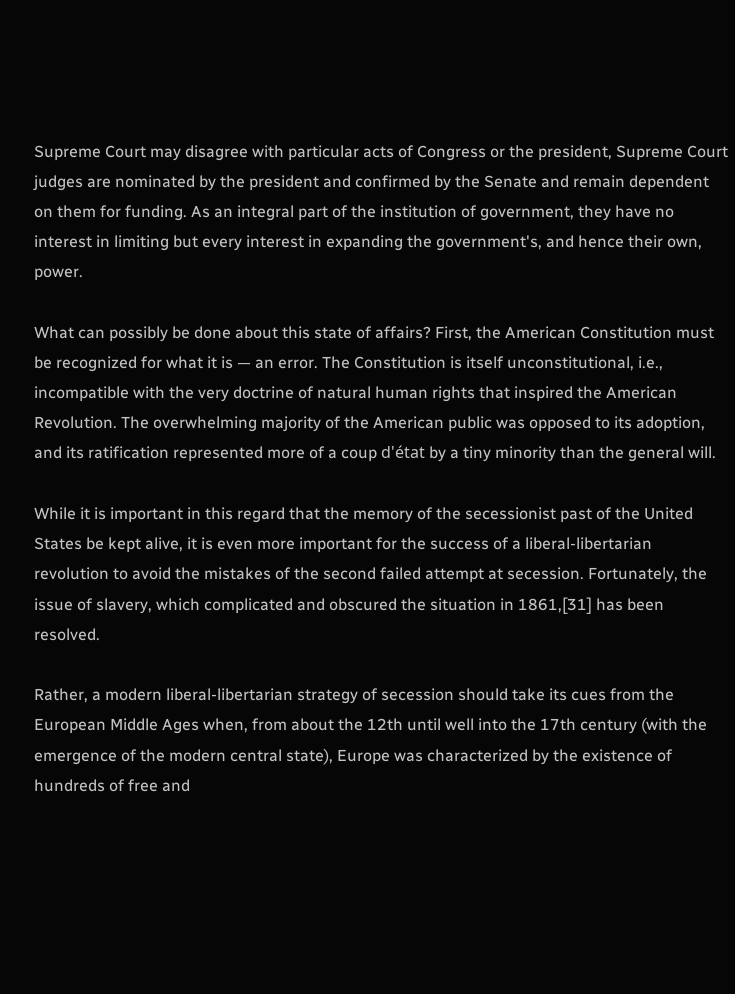Supreme Court may disagree with particular acts of Congress or the president, Supreme Court judges are nominated by the president and confirmed by the Senate and remain dependent on them for funding. As an integral part of the institution of government, they have no interest in limiting but every interest in expanding the government's, and hence their own, power.

What can possibly be done about this state of affairs? First, the American Constitution must be recognized for what it is — an error. The Constitution is itself unconstitutional, i.e., incompatible with the very doctrine of natural human rights that inspired the American Revolution. The overwhelming majority of the American public was opposed to its adoption, and its ratification represented more of a coup d'état by a tiny minority than the general will.

While it is important in this regard that the memory of the secessionist past of the United States be kept alive, it is even more important for the success of a liberal-libertarian revolution to avoid the mistakes of the second failed attempt at secession. Fortunately, the issue of slavery, which complicated and obscured the situation in 1861,[31] has been resolved.

Rather, a modern liberal-libertarian strategy of secession should take its cues from the European Middle Ages when, from about the 12th until well into the 17th century (with the emergence of the modern central state), Europe was characterized by the existence of hundreds of free and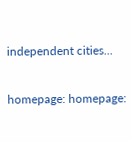independent cities...

homepage: homepage: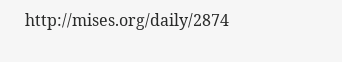http://mises.org/daily/2874